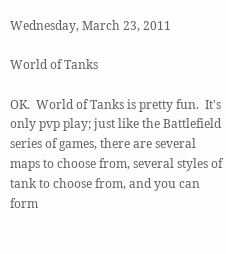Wednesday, March 23, 2011

World of Tanks

OK.  World of Tanks is pretty fun.  It's only pvp play; just like the Battlefield series of games, there are several maps to choose from, several styles of tank to choose from, and you can form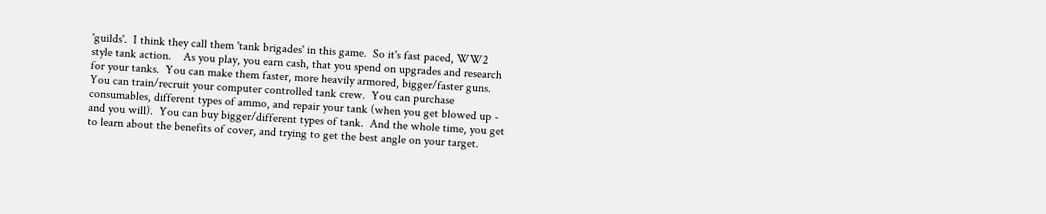'guilds'.  I think they call them 'tank brigades' in this game.  So it's fast paced, WW2 style tank action.    As you play, you earn cash, that you spend on upgrades and research for your tanks.  You can make them faster, more heavily armored, bigger/faster guns.  You can train/recruit your computer controlled tank crew.  You can purchase consumables, different types of ammo, and repair your tank (when you get blowed up - and you will).  You can buy bigger/different types of tank.  And the whole time, you get to learn about the benefits of cover, and trying to get the best angle on your target.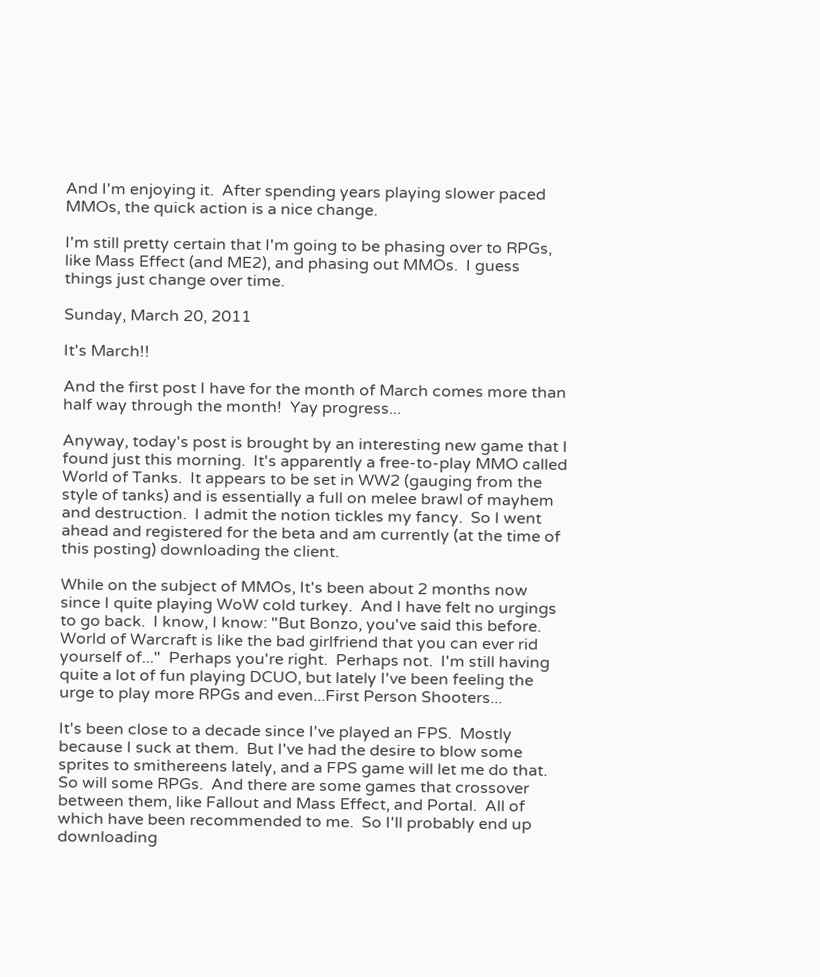And I'm enjoying it.  After spending years playing slower paced MMOs, the quick action is a nice change.

I'm still pretty certain that I'm going to be phasing over to RPGs, like Mass Effect (and ME2), and phasing out MMOs.  I guess things just change over time.

Sunday, March 20, 2011

It's March!!

And the first post I have for the month of March comes more than half way through the month!  Yay progress...

Anyway, today's post is brought by an interesting new game that I found just this morning.  It's apparently a free-to-play MMO called World of Tanks.  It appears to be set in WW2 (gauging from the style of tanks) and is essentially a full on melee brawl of mayhem and destruction.  I admit the notion tickles my fancy.  So I went ahead and registered for the beta and am currently (at the time of this posting) downloading the client.

While on the subject of MMOs, It's been about 2 months now since I quite playing WoW cold turkey.  And I have felt no urgings to go back.  I know, I know: "But Bonzo, you've said this before.  World of Warcraft is like the bad girlfriend that you can ever rid yourself of..."  Perhaps you're right.  Perhaps not.  I'm still having quite a lot of fun playing DCUO, but lately I've been feeling the urge to play more RPGs and even...First Person Shooters...

It's been close to a decade since I've played an FPS.  Mostly because I suck at them.  But I've had the desire to blow some sprites to smithereens lately, and a FPS game will let me do that.  So will some RPGs.  And there are some games that crossover between them, like Fallout and Mass Effect, and Portal.  All of which have been recommended to me.  So I'll probably end up downloading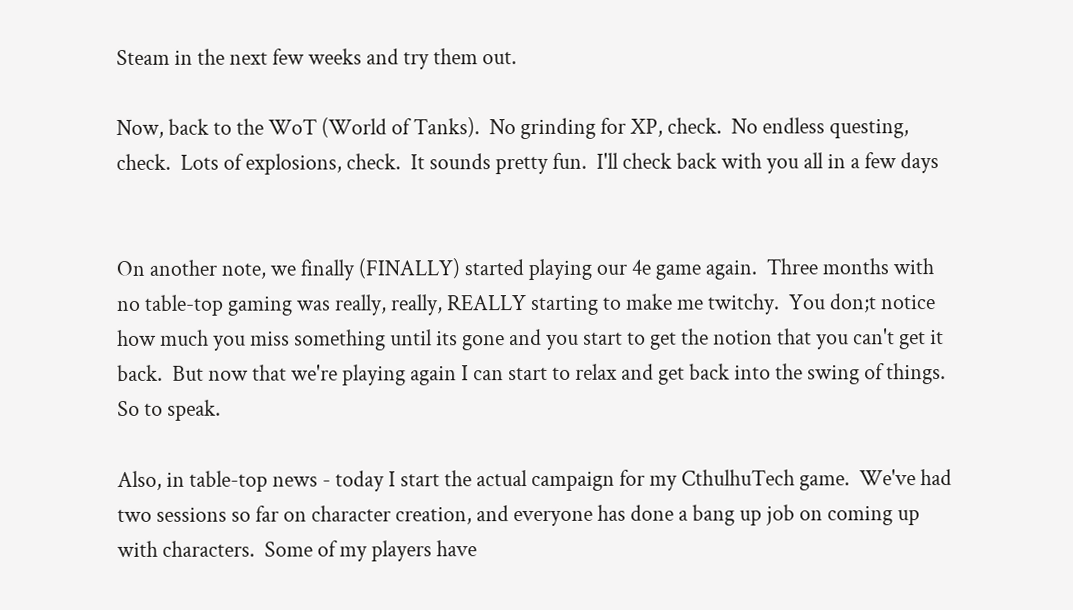Steam in the next few weeks and try them out.

Now, back to the WoT (World of Tanks).  No grinding for XP, check.  No endless questing, check.  Lots of explosions, check.  It sounds pretty fun.  I'll check back with you all in a few days


On another note, we finally (FINALLY) started playing our 4e game again.  Three months with no table-top gaming was really, really, REALLY starting to make me twitchy.  You don;t notice how much you miss something until its gone and you start to get the notion that you can't get it back.  But now that we're playing again I can start to relax and get back into the swing of things.  So to speak.

Also, in table-top news - today I start the actual campaign for my CthulhuTech game.  We've had two sessions so far on character creation, and everyone has done a bang up job on coming up with characters.  Some of my players have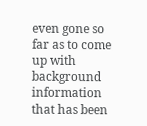even gone so far as to come up with background information that has been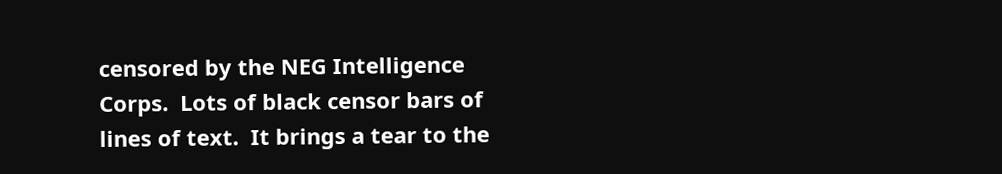censored by the NEG Intelligence Corps.  Lots of black censor bars of lines of text.  It brings a tear to the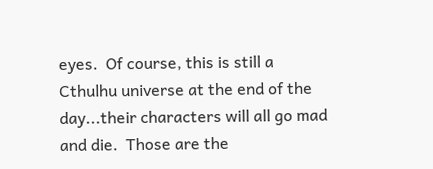eyes.  Of course, this is still a Cthulhu universe at the end of the day...their characters will all go mad and die.  Those are the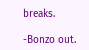breaks.

-Bonzo out.